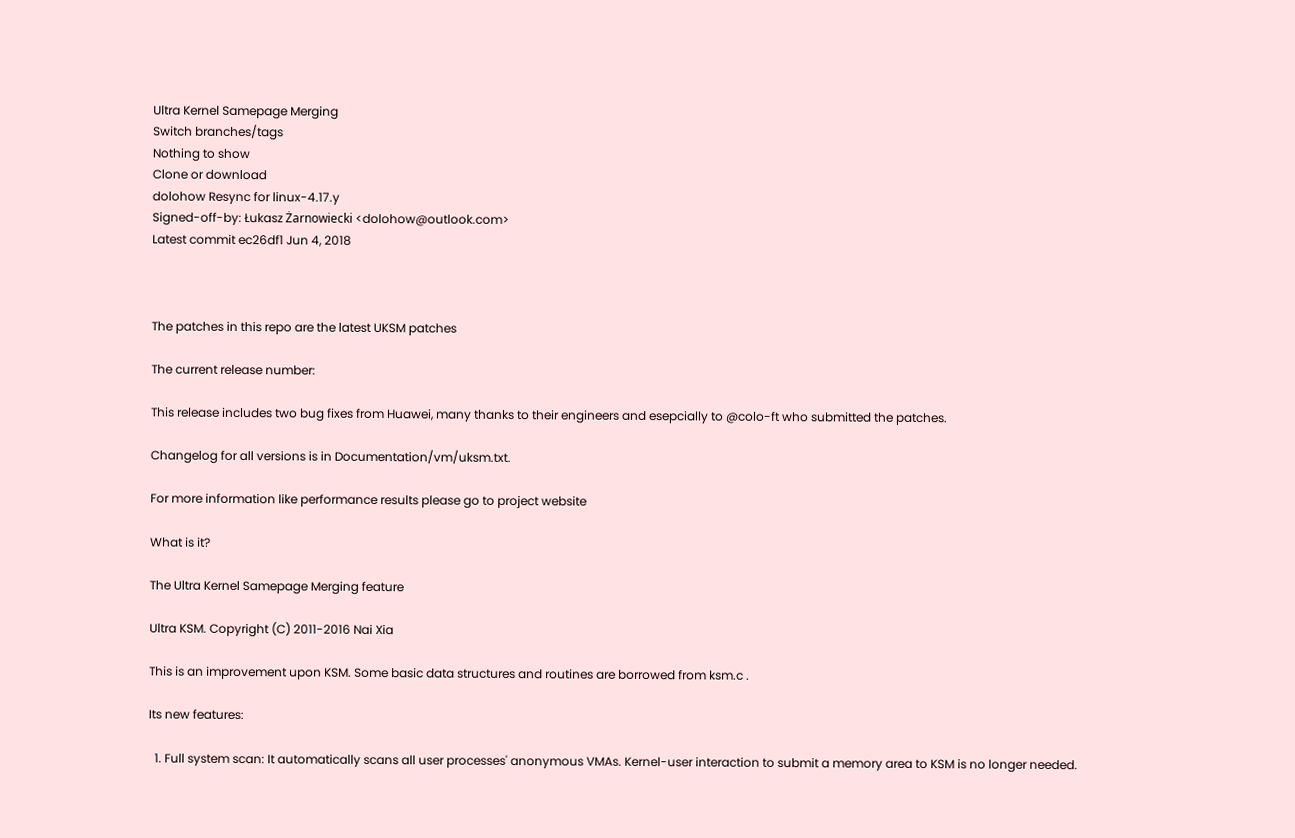Ultra Kernel Samepage Merging
Switch branches/tags
Nothing to show
Clone or download
dolohow Resync for linux-4.17.y
Signed-off-by: Łukasz Żarnowiecki <dolohow@outlook.com>
Latest commit ec26df1 Jun 4, 2018



The patches in this repo are the latest UKSM patches

The current release number:

This release includes two bug fixes from Huawei, many thanks to their engineers and esepcially to @colo-ft who submitted the patches.

Changelog for all versions is in Documentation/vm/uksm.txt.

For more information like performance results please go to project website

What is it?

The Ultra Kernel Samepage Merging feature

Ultra KSM. Copyright (C) 2011-2016 Nai Xia

This is an improvement upon KSM. Some basic data structures and routines are borrowed from ksm.c .

Its new features:

  1. Full system scan: It automatically scans all user processes' anonymous VMAs. Kernel-user interaction to submit a memory area to KSM is no longer needed.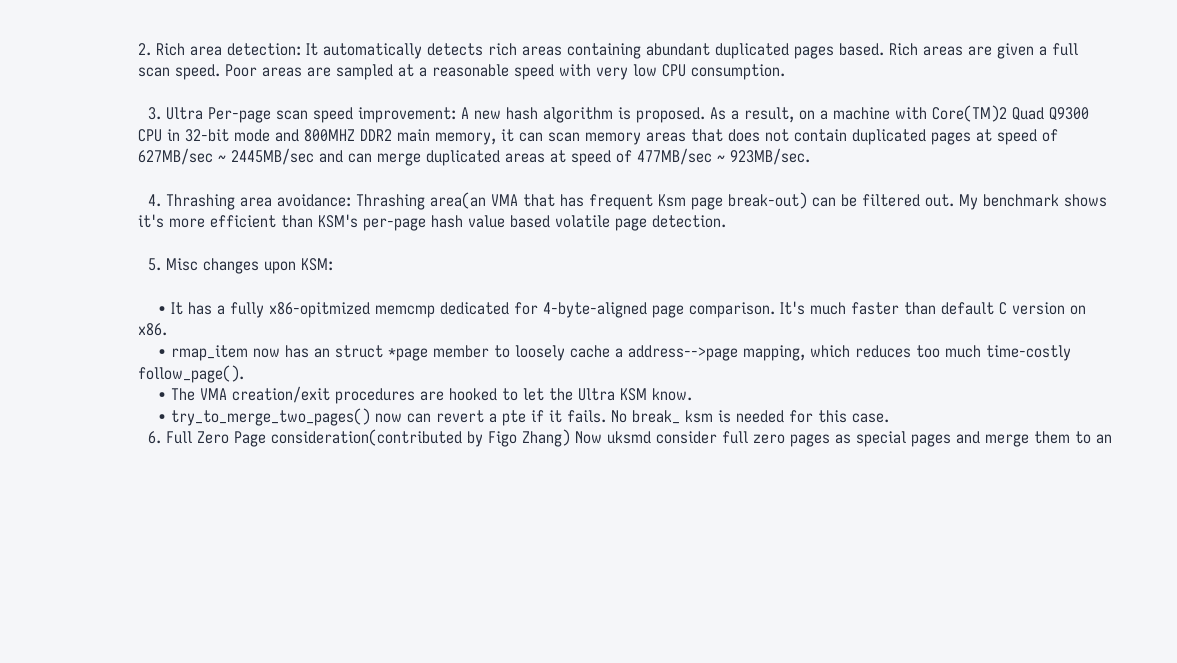2. Rich area detection: It automatically detects rich areas containing abundant duplicated pages based. Rich areas are given a full scan speed. Poor areas are sampled at a reasonable speed with very low CPU consumption.

  3. Ultra Per-page scan speed improvement: A new hash algorithm is proposed. As a result, on a machine with Core(TM)2 Quad Q9300 CPU in 32-bit mode and 800MHZ DDR2 main memory, it can scan memory areas that does not contain duplicated pages at speed of 627MB/sec ~ 2445MB/sec and can merge duplicated areas at speed of 477MB/sec ~ 923MB/sec.

  4. Thrashing area avoidance: Thrashing area(an VMA that has frequent Ksm page break-out) can be filtered out. My benchmark shows it's more efficient than KSM's per-page hash value based volatile page detection.

  5. Misc changes upon KSM:

    • It has a fully x86-opitmized memcmp dedicated for 4-byte-aligned page comparison. It's much faster than default C version on x86.
    • rmap_item now has an struct *page member to loosely cache a address-->page mapping, which reduces too much time-costly follow_page().
    • The VMA creation/exit procedures are hooked to let the Ultra KSM know.
    • try_to_merge_two_pages() now can revert a pte if it fails. No break_ ksm is needed for this case.
  6. Full Zero Page consideration(contributed by Figo Zhang) Now uksmd consider full zero pages as special pages and merge them to an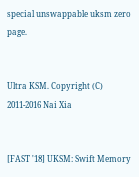special unswappable uksm zero page.


Ultra KSM. Copyright (C) 2011-2016 Nai Xia


[FAST '18] UKSM: Swift Memory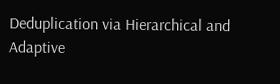Deduplication via Hierarchical and Adaptive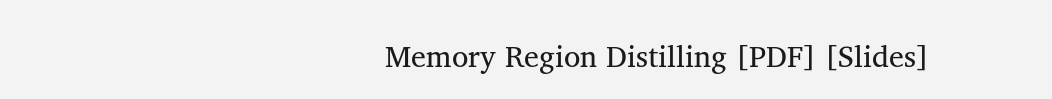Memory Region Distilling [PDF] [Slides]